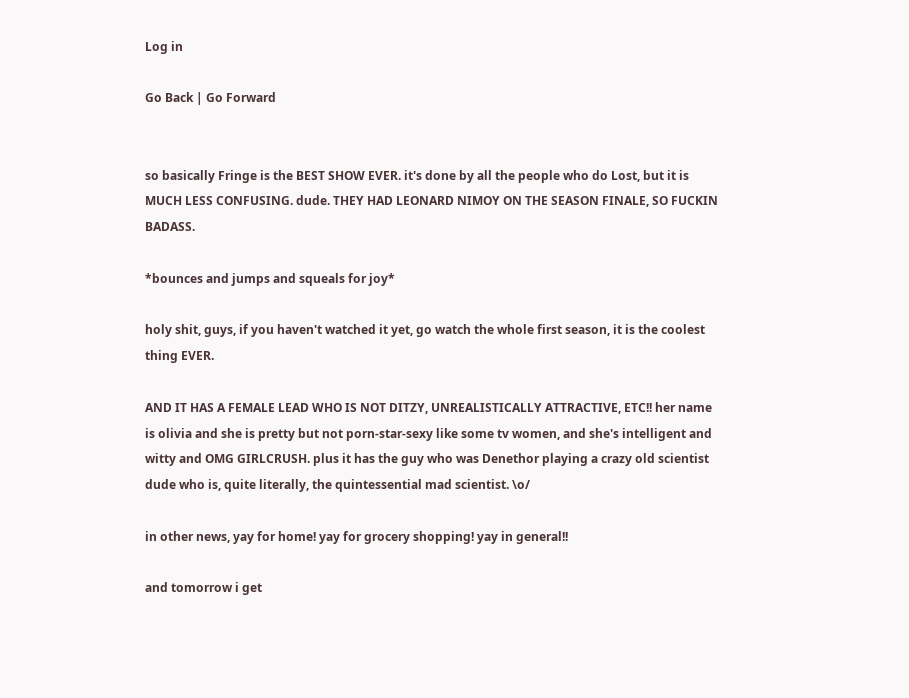Log in

Go Back | Go Forward


so basically Fringe is the BEST SHOW EVER. it's done by all the people who do Lost, but it is MUCH LESS CONFUSING. dude. THEY HAD LEONARD NIMOY ON THE SEASON FINALE, SO FUCKIN BADASS.

*bounces and jumps and squeals for joy*

holy shit, guys, if you haven't watched it yet, go watch the whole first season, it is the coolest thing EVER.

AND IT HAS A FEMALE LEAD WHO IS NOT DITZY, UNREALISTICALLY ATTRACTIVE, ETC!! her name is olivia and she is pretty but not porn-star-sexy like some tv women, and she's intelligent and witty and OMG GIRLCRUSH. plus it has the guy who was Denethor playing a crazy old scientist dude who is, quite literally, the quintessential mad scientist. \o/

in other news, yay for home! yay for grocery shopping! yay in general!!

and tomorrow i get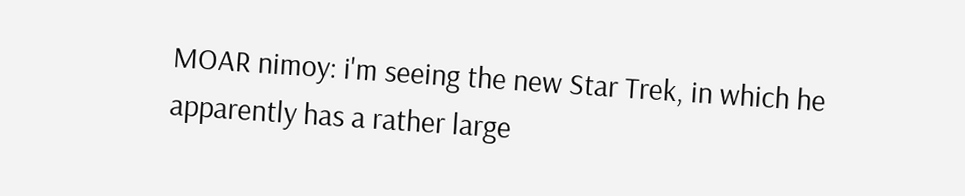MOAR nimoy: i'm seeing the new Star Trek, in which he apparently has a rather large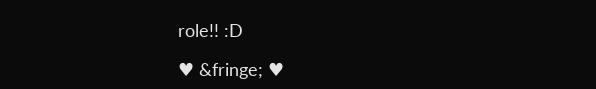role!! :D

♥ &fringe; ♥